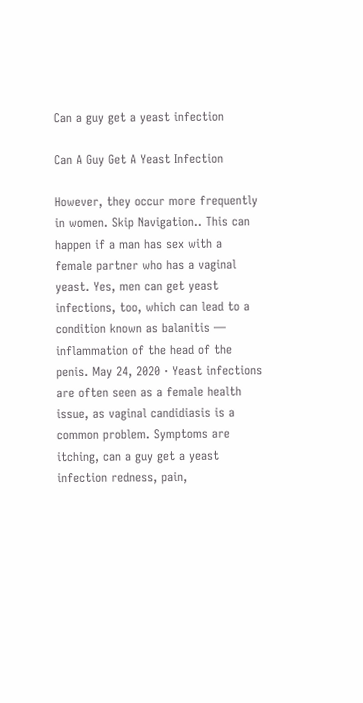Can a guy get a yeast infection

Can A Guy Get A Yeast Infection

However, they occur more frequently in women. Skip Navigation.. This can happen if a man has sex with a female partner who has a vaginal yeast. Yes, men can get yeast infections, too, which can lead to a condition known as balanitis — inflammation of the head of the penis. May 24, 2020 · Yeast infections are often seen as a female health issue, as vaginal candidiasis is a common problem. Symptoms are itching, can a guy get a yeast infection redness, pain,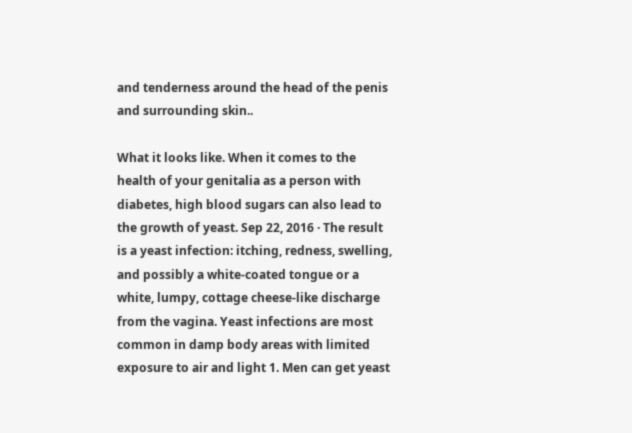and tenderness around the head of the penis and surrounding skin..

What it looks like. When it comes to the health of your genitalia as a person with diabetes, high blood sugars can also lead to the growth of yeast. Sep 22, 2016 · The result is a yeast infection: itching, redness, swelling, and possibly a white-coated tongue or a white, lumpy, cottage cheese-like discharge from the vagina. Yeast infections are most common in damp body areas with limited exposure to air and light 1. Men can get yeast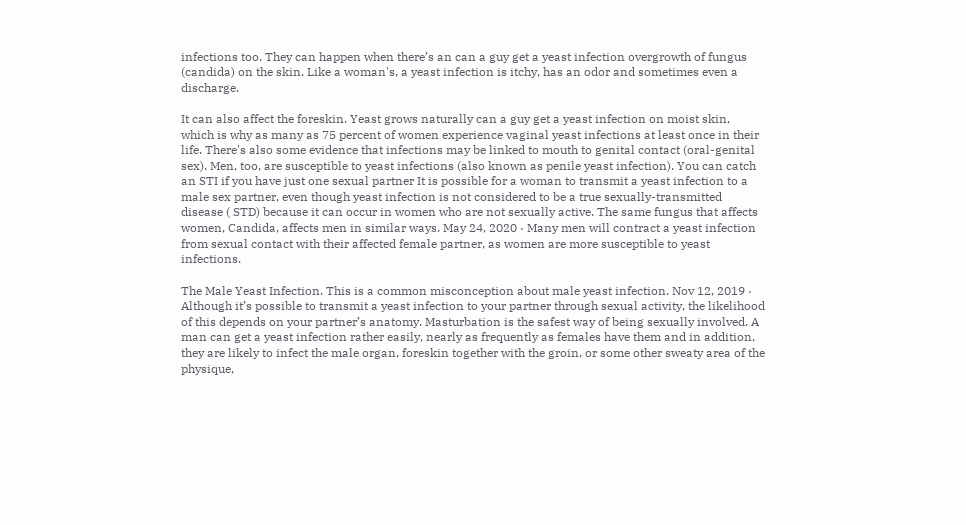infections too. They can happen when there’s an can a guy get a yeast infection overgrowth of fungus (candida) on the skin. Like a woman's, a yeast infection is itchy, has an odor and sometimes even a discharge.

It can also affect the foreskin. Yeast grows naturally can a guy get a yeast infection on moist skin, which is why as many as 75 percent of women experience vaginal yeast infections at least once in their life. There's also some evidence that infections may be linked to mouth to genital contact (oral-genital sex). Men, too, are susceptible to yeast infections (also known as penile yeast infection). You can catch an STI if you have just one sexual partner It is possible for a woman to transmit a yeast infection to a male sex partner, even though yeast infection is not considered to be a true sexually-transmitted disease ( STD) because it can occur in women who are not sexually active. The same fungus that affects women, Candida, affects men in similar ways. May 24, 2020 · Many men will contract a yeast infection from sexual contact with their affected female partner, as women are more susceptible to yeast infections.

The Male Yeast Infection. This is a common misconception about male yeast infection. Nov 12, 2019 · Although it’s possible to transmit a yeast infection to your partner through sexual activity, the likelihood of this depends on your partner’s anatomy. Masturbation is the safest way of being sexually involved. A man can get a yeast infection rather easily, nearly as frequently as females have them and in addition, they are likely to infect the male organ, foreskin together with the groin, or some other sweaty area of the physique,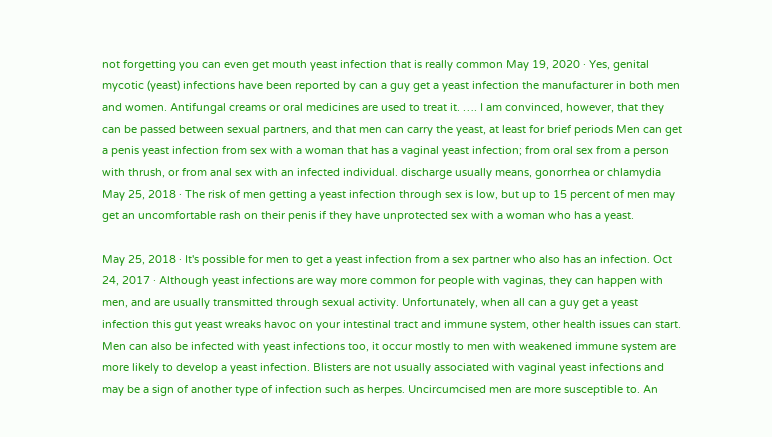not forgetting you can even get mouth yeast infection that is really common May 19, 2020 · Yes, genital mycotic (yeast) infections have been reported by can a guy get a yeast infection the manufacturer in both men and women. Antifungal creams or oral medicines are used to treat it. …. I am convinced, however, that they can be passed between sexual partners, and that men can carry the yeast, at least for brief periods Men can get a penis yeast infection from sex with a woman that has a vaginal yeast infection; from oral sex from a person with thrush, or from anal sex with an infected individual. discharge usually means, gonorrhea or chlamydia May 25, 2018 · The risk of men getting a yeast infection through sex is low, but up to 15 percent of men may get an uncomfortable rash on their penis if they have unprotected sex with a woman who has a yeast.

May 25, 2018 · It's possible for men to get a yeast infection from a sex partner who also has an infection. Oct 24, 2017 · Although yeast infections are way more common for people with vaginas, they can happen with men, and are usually transmitted through sexual activity. Unfortunately, when all can a guy get a yeast infection this gut yeast wreaks havoc on your intestinal tract and immune system, other health issues can start. Men can also be infected with yeast infections too, it occur mostly to men with weakened immune system are more likely to develop a yeast infection. Blisters are not usually associated with vaginal yeast infections and may be a sign of another type of infection such as herpes. Uncircumcised men are more susceptible to. An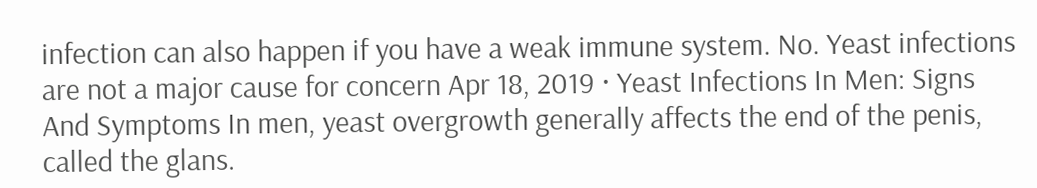infection can also happen if you have a weak immune system. No. Yeast infections are not a major cause for concern Apr 18, 2019 · Yeast Infections In Men: Signs And Symptoms In men, yeast overgrowth generally affects the end of the penis, called the glans.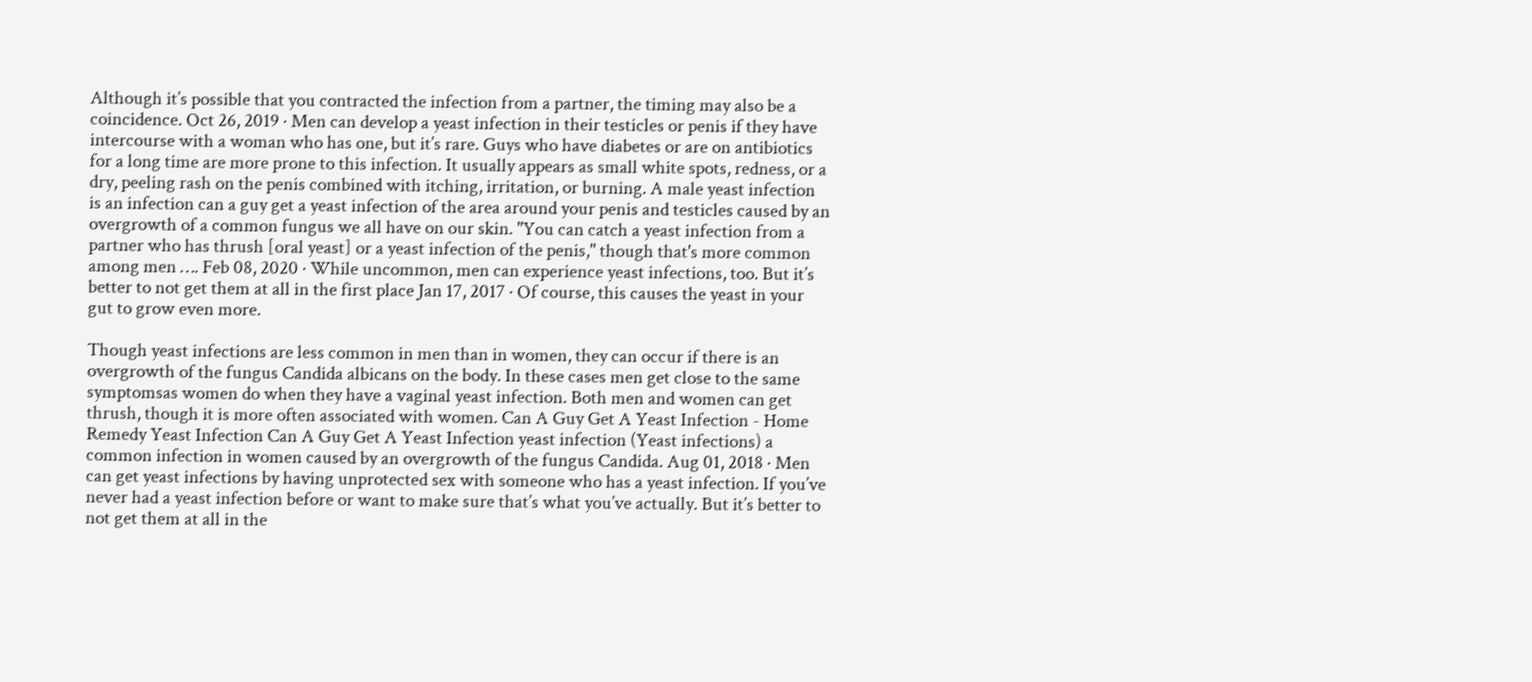Although it’s possible that you contracted the infection from a partner, the timing may also be a coincidence. Oct 26, 2019 · Men can develop a yeast infection in their testicles or penis if they have intercourse with a woman who has one, but it’s rare. Guys who have diabetes or are on antibiotics for a long time are more prone to this infection. It usually appears as small white spots, redness, or a dry, peeling rash on the penis combined with itching, irritation, or burning. A male yeast infection is an infection can a guy get a yeast infection of the area around your penis and testicles caused by an overgrowth of a common fungus we all have on our skin. "You can catch a yeast infection from a partner who has thrush [oral yeast] or a yeast infection of the penis," though that's more common among men …. Feb 08, 2020 · While uncommon, men can experience yeast infections, too. But it’s better to not get them at all in the first place Jan 17, 2017 · Of course, this causes the yeast in your gut to grow even more.

Though yeast infections are less common in men than in women, they can occur if there is an overgrowth of the fungus Candida albicans on the body. In these cases men get close to the same symptomsas women do when they have a vaginal yeast infection. Both men and women can get thrush, though it is more often associated with women. Can A Guy Get A Yeast Infection - Home Remedy Yeast Infection Can A Guy Get A Yeast Infection yeast infection (Yeast infections) a common infection in women caused by an overgrowth of the fungus Candida. Aug 01, 2018 · Men can get yeast infections by having unprotected sex with someone who has a yeast infection. If you’ve never had a yeast infection before or want to make sure that’s what you’ve actually. But it’s better to not get them at all in the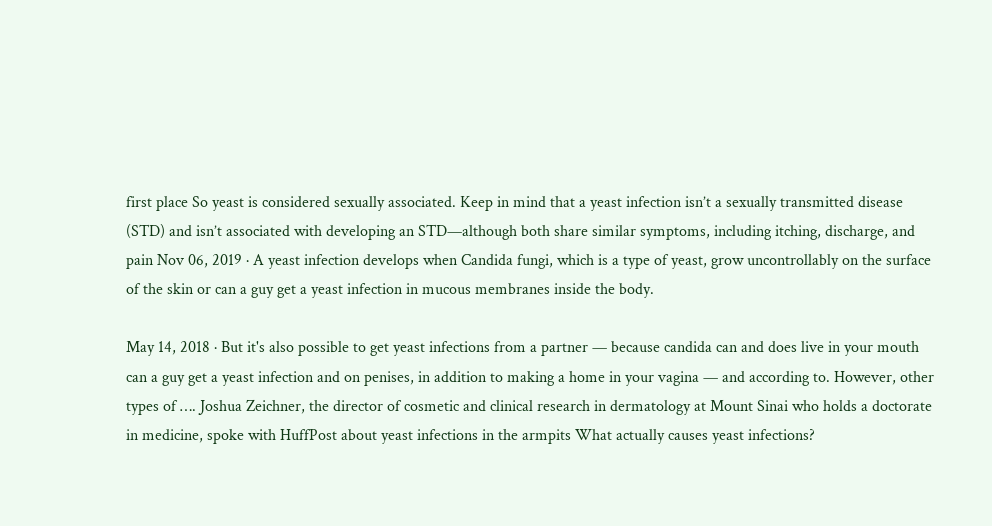first place So yeast is considered sexually associated. Keep in mind that a yeast infection isn’t a sexually transmitted disease (STD) and isn’t associated with developing an STD—although both share similar symptoms, including itching, discharge, and pain Nov 06, 2019 · A yeast infection develops when Candida fungi, which is a type of yeast, grow uncontrollably on the surface of the skin or can a guy get a yeast infection in mucous membranes inside the body.

May 14, 2018 · But it's also possible to get yeast infections from a partner — because candida can and does live in your mouth can a guy get a yeast infection and on penises, in addition to making a home in your vagina — and according to. However, other types of …. Joshua Zeichner, the director of cosmetic and clinical research in dermatology at Mount Sinai who holds a doctorate in medicine, spoke with HuffPost about yeast infections in the armpits What actually causes yeast infections?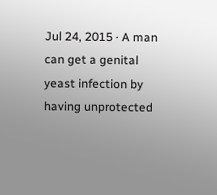Jul 24, 2015 · A man can get a genital yeast infection by having unprotected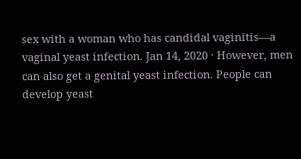sex with a woman who has candidal vaginitis—a vaginal yeast infection. Jan 14, 2020 · However, men can also get a genital yeast infection. People can develop yeast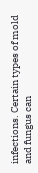infections. Certain types of mold and fungus can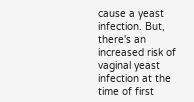cause a yeast infection. But, there's an increased risk of vaginal yeast infection at the time of first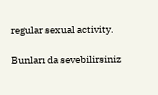regular sexual activity.

Bunları da sevebilirsiniz